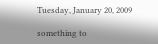Tuesday, January 20, 2009

something to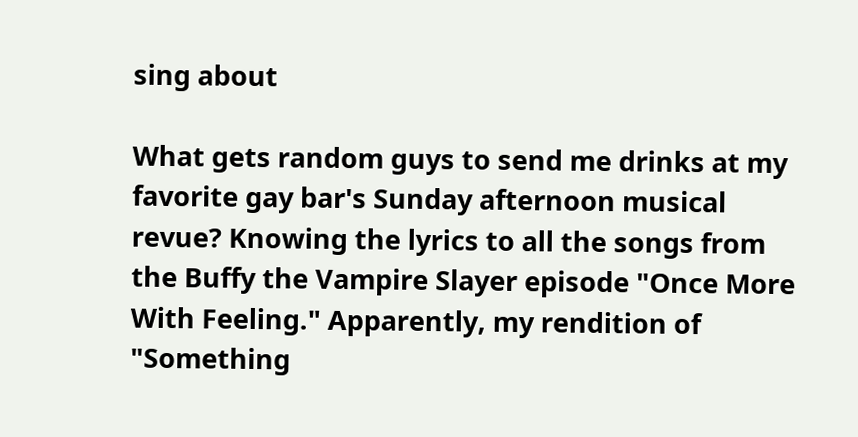sing about

What gets random guys to send me drinks at my favorite gay bar's Sunday afternoon musical revue? Knowing the lyrics to all the songs from the Buffy the Vampire Slayer episode "Once More With Feeling." Apparently, my rendition of "Something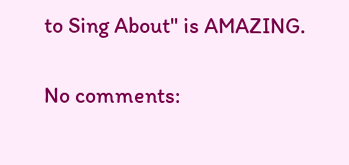to Sing About" is AMAZING.

No comments: